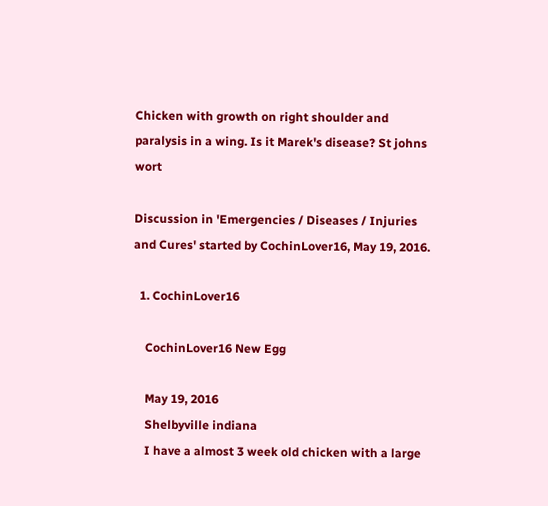Chicken with growth on right shoulder and paralysis in a wing. Is it Marek's disease? St johns wort

Discussion in 'Emergencies / Diseases / Injuries and Cures' started by CochinLover16, May 19, 2016.

  1. CochinLover16

    CochinLover16 New Egg

    May 19, 2016
    Shelbyville indiana
    I have a almost 3 week old chicken with a large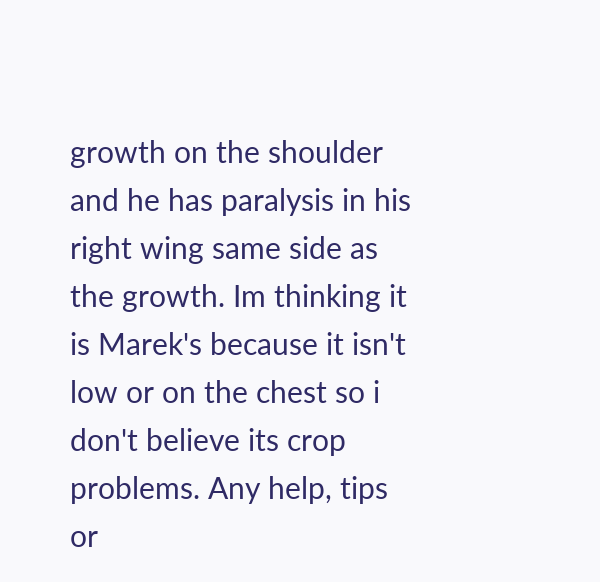growth on the shoulder and he has paralysis in his right wing same side as the growth. Im thinking it is Marek's because it isn't low or on the chest so i don't believe its crop problems. Any help, tips or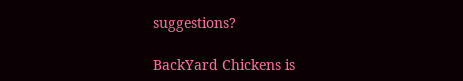suggestions?

BackYard Chickens is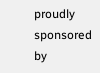proudly sponsored by